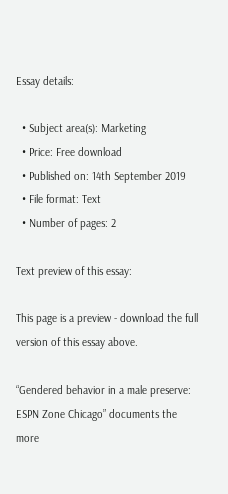Essay details:

  • Subject area(s): Marketing
  • Price: Free download
  • Published on: 14th September 2019
  • File format: Text
  • Number of pages: 2

Text preview of this essay:

This page is a preview - download the full version of this essay above.

“Gendered behavior in a male preserve: ESPN Zone Chicago” documents the more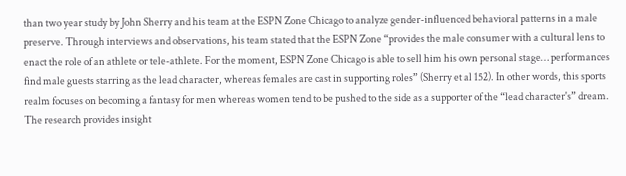than two year study by John Sherry and his team at the ESPN Zone Chicago to analyze gender-influenced behavioral patterns in a male preserve. Through interviews and observations, his team stated that the ESPN Zone “provides the male consumer with a cultural lens to enact the role of an athlete or tele-athlete. For the moment, ESPN Zone Chicago is able to sell him his own personal stage… performances find male guests starring as the lead character, whereas females are cast in supporting roles” (Sherry et al 152). In other words, this sports realm focuses on becoming a fantasy for men whereas women tend to be pushed to the side as a supporter of the “lead character's” dream. The research provides insight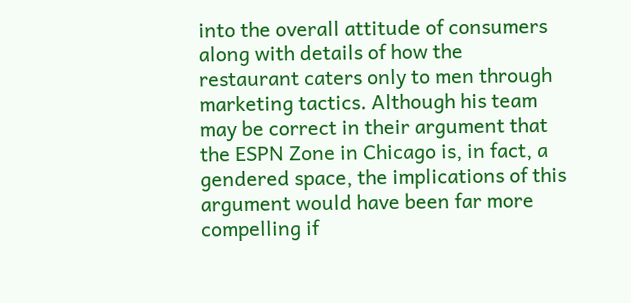into the overall attitude of consumers along with details of how the restaurant caters only to men through marketing tactics. Although his team may be correct in their argument that the ESPN Zone in Chicago is, in fact, a gendered space, the implications of this argument would have been far more compelling if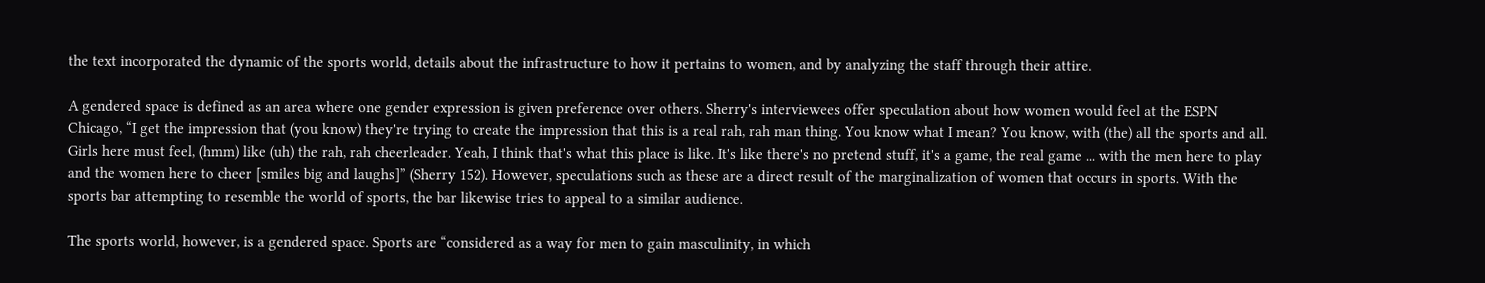the text incorporated the dynamic of the sports world, details about the infrastructure to how it pertains to women, and by analyzing the staff through their attire.

A gendered space is defined as an area where one gender expression is given preference over others. Sherry's interviewees offer speculation about how women would feel at the ESPN Chicago, “I get the impression that (you know) they're trying to create the impression that this is a real rah, rah man thing. You know what I mean? You know, with (the) all the sports and all. Girls here must feel, (hmm) like (uh) the rah, rah cheerleader. Yeah, I think that's what this place is like. It's like there's no pretend stuff, it's a game, the real game ... with the men here to play and the women here to cheer [smiles big and laughs]” (Sherry 152). However, speculations such as these are a direct result of the marginalization of women that occurs in sports. With the sports bar attempting to resemble the world of sports, the bar likewise tries to appeal to a similar audience.

The sports world, however, is a gendered space. Sports are “considered as a way for men to gain masculinity, in which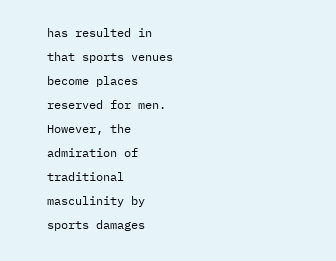has resulted in that sports venues become places reserved for men. However, the admiration of traditional masculinity by sports damages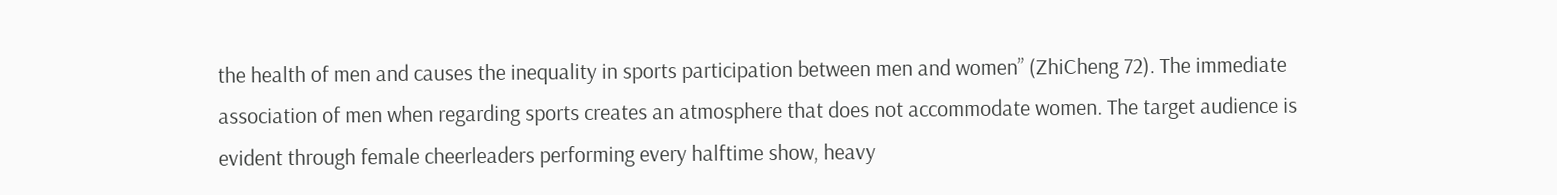the health of men and causes the inequality in sports participation between men and women” (ZhiCheng 72). The immediate association of men when regarding sports creates an atmosphere that does not accommodate women. The target audience is evident through female cheerleaders performing every halftime show, heavy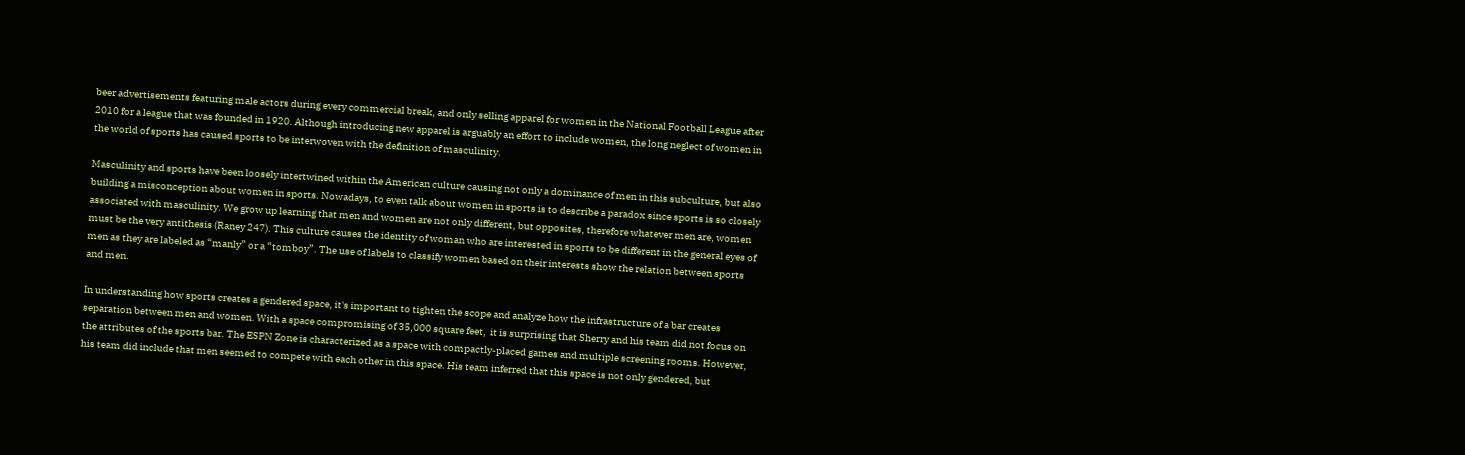beer advertisements featuring male actors during every commercial break, and only selling apparel for women in the National Football League after 2010 for a league that was founded in 1920. Although introducing new apparel is arguably an effort to include women, the long neglect of women in the world of sports has caused sports to be interwoven with the definition of masculinity.

Masculinity and sports have been loosely intertwined within the American culture causing not only a dominance of men in this subculture, but also building a misconception about women in sports. Nowadays, to even talk about women in sports is to describe a paradox since sports is so closely associated with masculinity. We grow up learning that men and women are not only different, but opposites, therefore whatever men are, women must be the very antithesis (Raney 247). This culture causes the identity of woman who are interested in sports to be different in the general eyes of men as they are labeled as “manly” or a “tomboy”. The use of labels to classify women based on their interests show the relation between sports and men.

In understanding how sports creates a gendered space, it's important to tighten the scope and analyze how the infrastructure of a bar creates separation between men and women. With a space compromising of 35,000 square feet,  it is surprising that Sherry and his team did not focus on the attributes of the sports bar. The ESPN Zone is characterized as a space with compactly-placed games and multiple screening rooms. However, his team did include that men seemed to compete with each other in this space. His team inferred that this space is not only gendered, but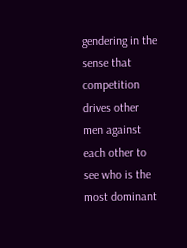gendering in the sense that competition drives other men against each other to see who is the most dominant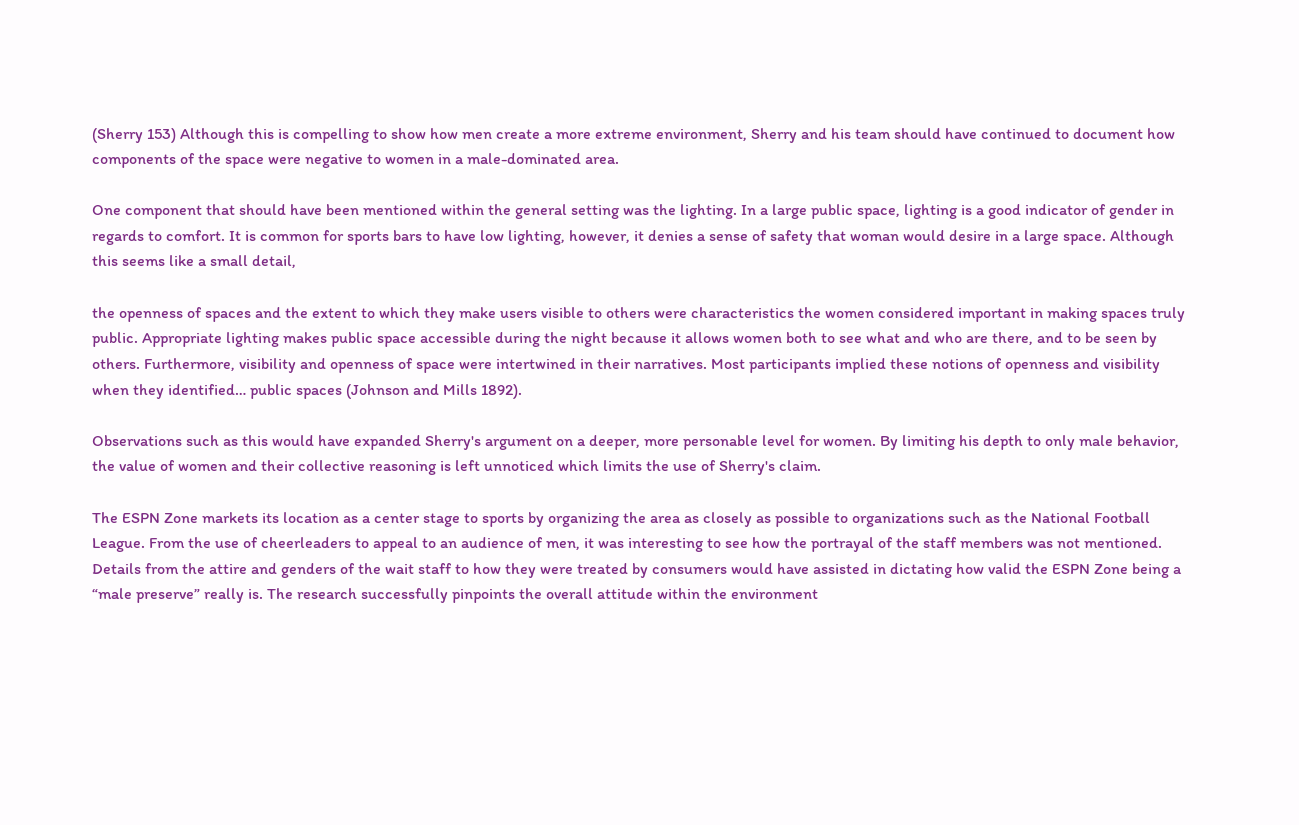(Sherry 153) Although this is compelling to show how men create a more extreme environment, Sherry and his team should have continued to document how components of the space were negative to women in a male-dominated area.

One component that should have been mentioned within the general setting was the lighting. In a large public space, lighting is a good indicator of gender in regards to comfort. It is common for sports bars to have low lighting, however, it denies a sense of safety that woman would desire in a large space. Although this seems like a small detail,

the openness of spaces and the extent to which they make users visible to others were characteristics the women considered important in making spaces truly public. Appropriate lighting makes public space accessible during the night because it allows women both to see what and who are there, and to be seen by others. Furthermore, visibility and openness of space were intertwined in their narratives. Most participants implied these notions of openness and visibility when they identified… public spaces (Johnson and Mills 1892).

Observations such as this would have expanded Sherry's argument on a deeper, more personable level for women. By limiting his depth to only male behavior, the value of women and their collective reasoning is left unnoticed which limits the use of Sherry's claim.

The ESPN Zone markets its location as a center stage to sports by organizing the area as closely as possible to organizations such as the National Football League. From the use of cheerleaders to appeal to an audience of men, it was interesting to see how the portrayal of the staff members was not mentioned. Details from the attire and genders of the wait staff to how they were treated by consumers would have assisted in dictating how valid the ESPN Zone being a “male preserve” really is. The research successfully pinpoints the overall attitude within the environment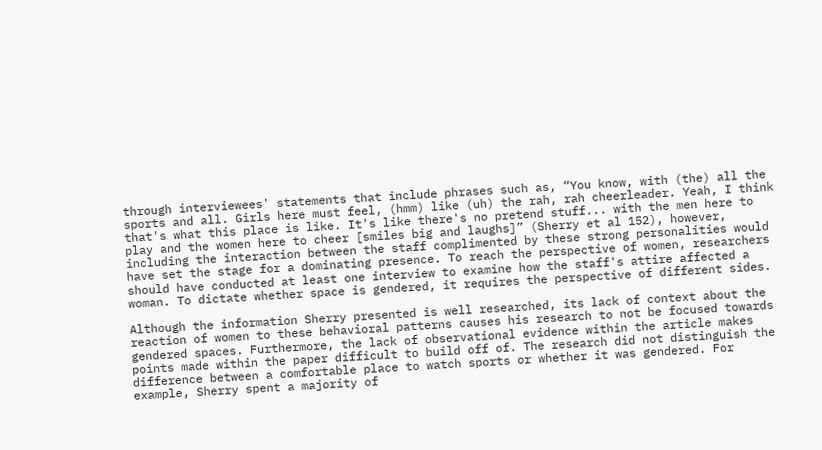through interviewees' statements that include phrases such as, “You know, with (the) all the sports and all. Girls here must feel, (hmm) like (uh) the rah, rah cheerleader. Yeah, I think that's what this place is like. It's like there's no pretend stuff... with the men here to play and the women here to cheer [smiles big and laughs]” (Sherry et al 152), however, including the interaction between the staff complimented by these strong personalities would have set the stage for a dominating presence. To reach the perspective of women, researchers should have conducted at least one interview to examine how the staff's attire affected a woman. To dictate whether space is gendered, it requires the perspective of different sides.

Although the information Sherry presented is well researched, its lack of context about the reaction of women to these behavioral patterns causes his research to not be focused towards gendered spaces. Furthermore, the lack of observational evidence within the article makes points made within the paper difficult to build off of. The research did not distinguish the difference between a comfortable place to watch sports or whether it was gendered. For example, Sherry spent a majority of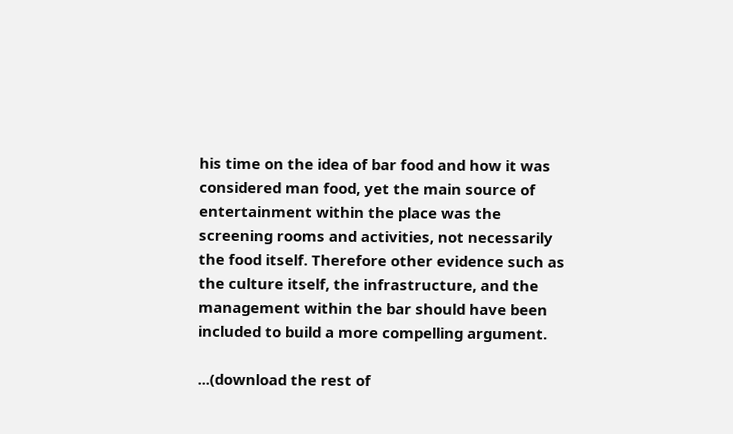his time on the idea of bar food and how it was considered man food, yet the main source of entertainment within the place was the screening rooms and activities, not necessarily the food itself. Therefore other evidence such as the culture itself, the infrastructure, and the management within the bar should have been included to build a more compelling argument.

...(download the rest of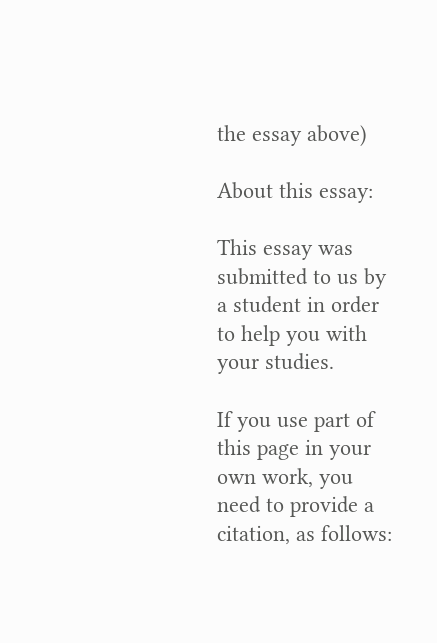the essay above)

About this essay:

This essay was submitted to us by a student in order to help you with your studies.

If you use part of this page in your own work, you need to provide a citation, as follows: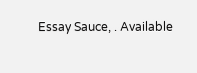Essay Sauce, . Available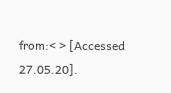from:< > [Accessed 27.05.20].